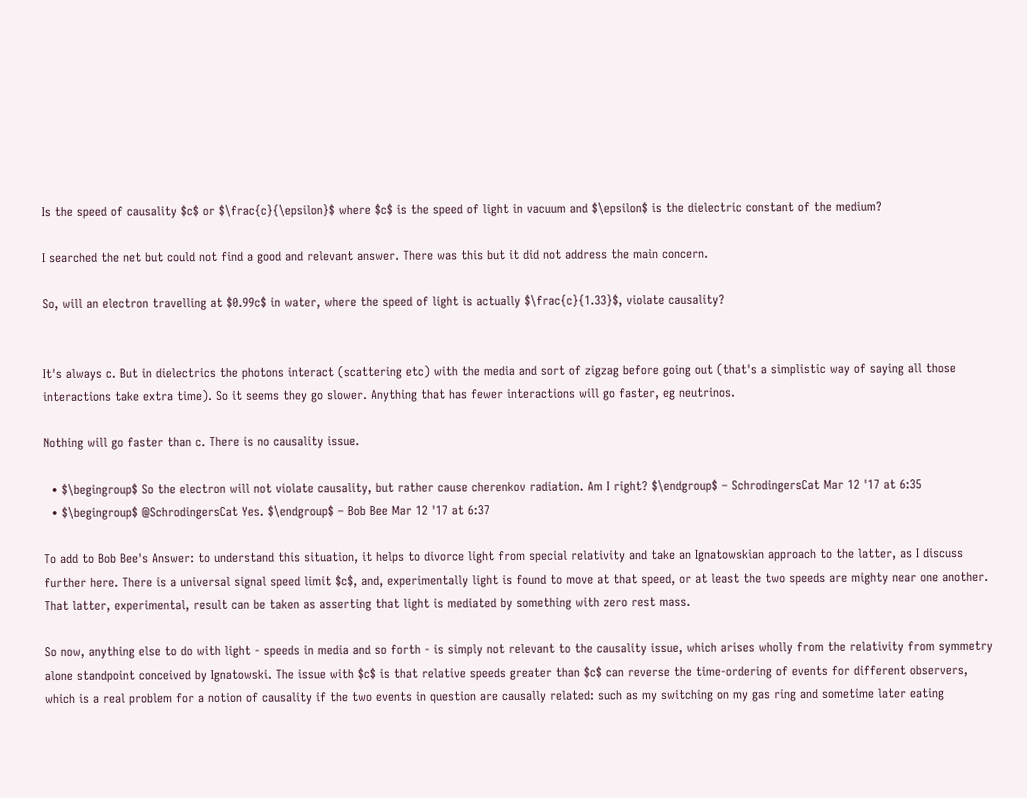Is the speed of causality $c$ or $\frac{c}{\epsilon}$ where $c$ is the speed of light in vacuum and $\epsilon$ is the dielectric constant of the medium?

I searched the net but could not find a good and relevant answer. There was this but it did not address the main concern.

So, will an electron travelling at $0.99c$ in water, where the speed of light is actually $\frac{c}{1.33}$, violate causality?


It's always c. But in dielectrics the photons interact (scattering etc) with the media and sort of zigzag before going out (that's a simplistic way of saying all those interactions take extra time). So it seems they go slower. Anything that has fewer interactions will go faster, eg neutrinos.

Nothing will go faster than c. There is no causality issue.

  • $\begingroup$ So the electron will not violate causality, but rather cause cherenkov radiation. Am I right? $\endgroup$ – SchrodingersCat Mar 12 '17 at 6:35
  • $\begingroup$ @SchrodingersCat Yes. $\endgroup$ – Bob Bee Mar 12 '17 at 6:37

To add to Bob Bee's Answer: to understand this situation, it helps to divorce light from special relativity and take an Ignatowskian approach to the latter, as I discuss further here. There is a universal signal speed limit $c$, and, experimentally light is found to move at that speed, or at least the two speeds are mighty near one another. That latter, experimental, result can be taken as asserting that light is mediated by something with zero rest mass.

So now, anything else to do with light - speeds in media and so forth - is simply not relevant to the causality issue, which arises wholly from the relativity from symmetry alone standpoint conceived by Ignatowski. The issue with $c$ is that relative speeds greater than $c$ can reverse the time-ordering of events for different observers, which is a real problem for a notion of causality if the two events in question are causally related: such as my switching on my gas ring and sometime later eating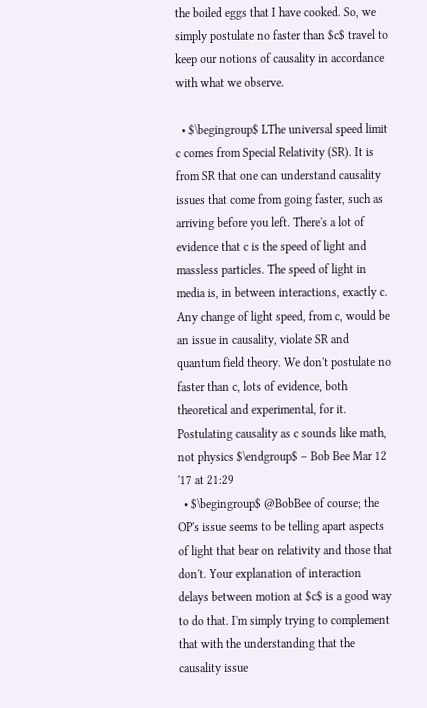the boiled eggs that I have cooked. So, we simply postulate no faster than $c$ travel to keep our notions of causality in accordance with what we observe.

  • $\begingroup$ LThe universal speed limit c comes from Special Relativity (SR). It is from SR that one can understand causality issues that come from going faster, such as arriving before you left. There's a lot of evidence that c is the speed of light and massless particles. The speed of light in media is, in between interactions, exactly c. Any change of light speed, from c, would be an issue in causality, violate SR and quantum field theory. We don't postulate no faster than c, lots of evidence, both theoretical and experimental, for it. Postulating causality as c sounds like math, not physics $\endgroup$ – Bob Bee Mar 12 '17 at 21:29
  • $\begingroup$ @BobBee of course; the OP's issue seems to be telling apart aspects of light that bear on relativity and those that don't. Your explanation of interaction delays between motion at $c$ is a good way to do that. I'm simply trying to complement that with the understanding that the causality issue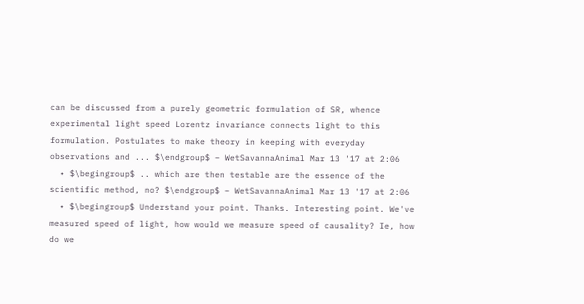can be discussed from a purely geometric formulation of SR, whence experimental light speed Lorentz invariance connects light to this formulation. Postulates to make theory in keeping with everyday observations and ... $\endgroup$ – WetSavannaAnimal Mar 13 '17 at 2:06
  • $\begingroup$ .. which are then testable are the essence of the scientific method, no? $\endgroup$ – WetSavannaAnimal Mar 13 '17 at 2:06
  • $\begingroup$ Understand your point. Thanks. Interesting point. We've measured speed of light, how would we measure speed of causality? Ie, how do we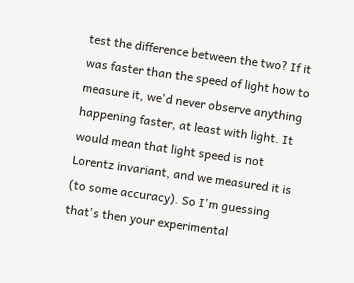test the difference between the two? If it was faster than the speed of light how to measure it, we'd never observe anything happening faster, at least with light. It would mean that light speed is not Lorentz invariant, and we measured it is (to some accuracy). So I'm guessing that's then your experimental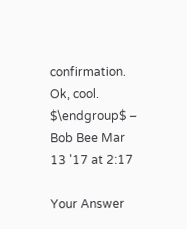confirmation. Ok, cool. $\endgroup$ – Bob Bee Mar 13 '17 at 2:17

Your Answer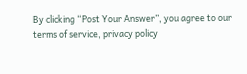By clicking “Post Your Answer”, you agree to our terms of service, privacy policy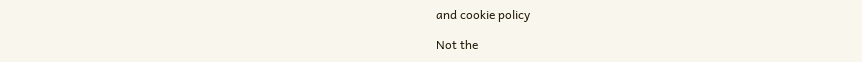and cookie policy

Not the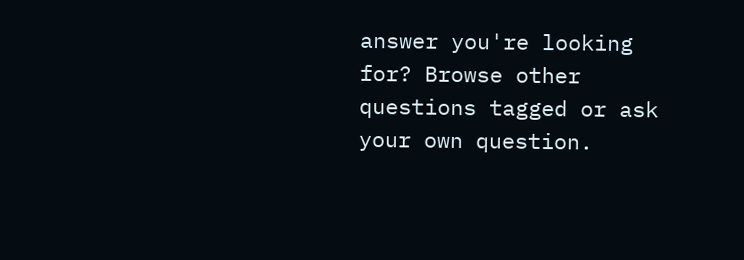answer you're looking for? Browse other questions tagged or ask your own question.